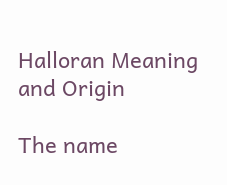Halloran Meaning and Origin

The name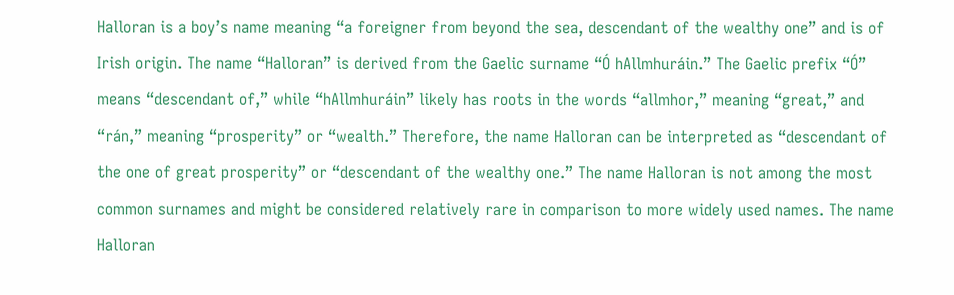Halloran is a boy’s name meaning “a foreigner from beyond the sea, descendant of the wealthy one” and is of Irish origin. The name “Halloran” is derived from the Gaelic surname “Ó hAllmhuráin.” The Gaelic prefix “Ó” means “descendant of,” while “hAllmhuráin” likely has roots in the words “allmhor,” meaning “great,” and “rán,” meaning “prosperity” or “wealth.” Therefore, the name Halloran can be interpreted as “descendant of the one of great prosperity” or “descendant of the wealthy one.” The name Halloran is not among the most common surnames and might be considered relatively rare in comparison to more widely used names. The name Halloran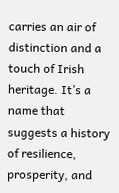carries an air of distinction and a touch of Irish heritage. It’s a name that suggests a history of resilience, prosperity, and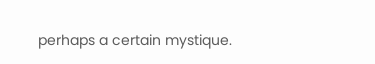perhaps a certain mystique.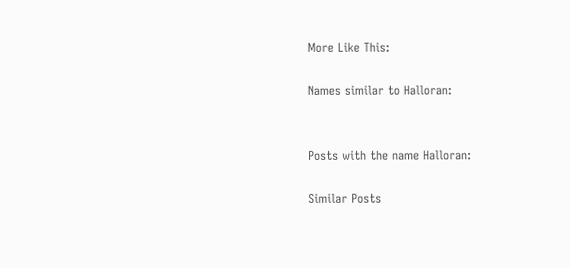More Like This:

Names similar to Halloran:


Posts with the name Halloran:

Similar Posts